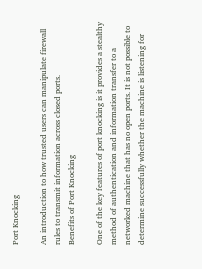Port Knocking

An introduction to how trusted users can manipulate firewall rules to transmit information across closed ports.
Benefits of Port Knocking

One of the key features of port knocking is it provides a stealthy method of authentication and information transfer to a networked machine that has no open ports. It is not possible to determine successfully whether the machine is listening for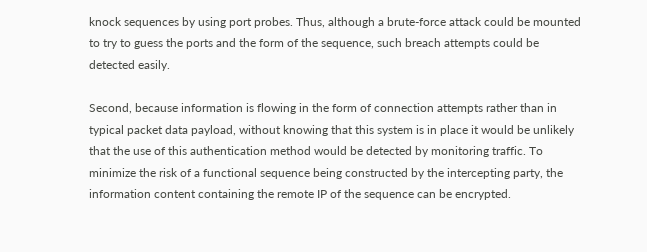knock sequences by using port probes. Thus, although a brute-force attack could be mounted to try to guess the ports and the form of the sequence, such breach attempts could be detected easily.

Second, because information is flowing in the form of connection attempts rather than in typical packet data payload, without knowing that this system is in place it would be unlikely that the use of this authentication method would be detected by monitoring traffic. To minimize the risk of a functional sequence being constructed by the intercepting party, the information content containing the remote IP of the sequence can be encrypted.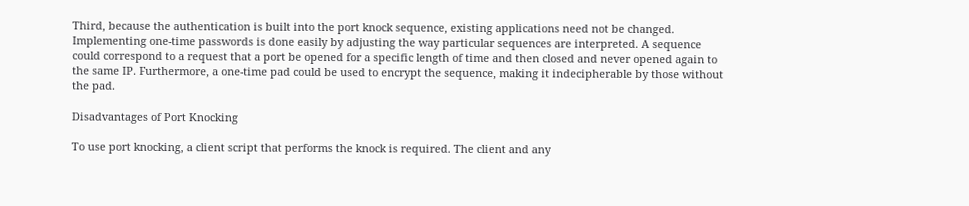Third, because the authentication is built into the port knock sequence, existing applications need not be changed. Implementing one-time passwords is done easily by adjusting the way particular sequences are interpreted. A sequence could correspond to a request that a port be opened for a specific length of time and then closed and never opened again to the same IP. Furthermore, a one-time pad could be used to encrypt the sequence, making it indecipherable by those without the pad.

Disadvantages of Port Knocking

To use port knocking, a client script that performs the knock is required. The client and any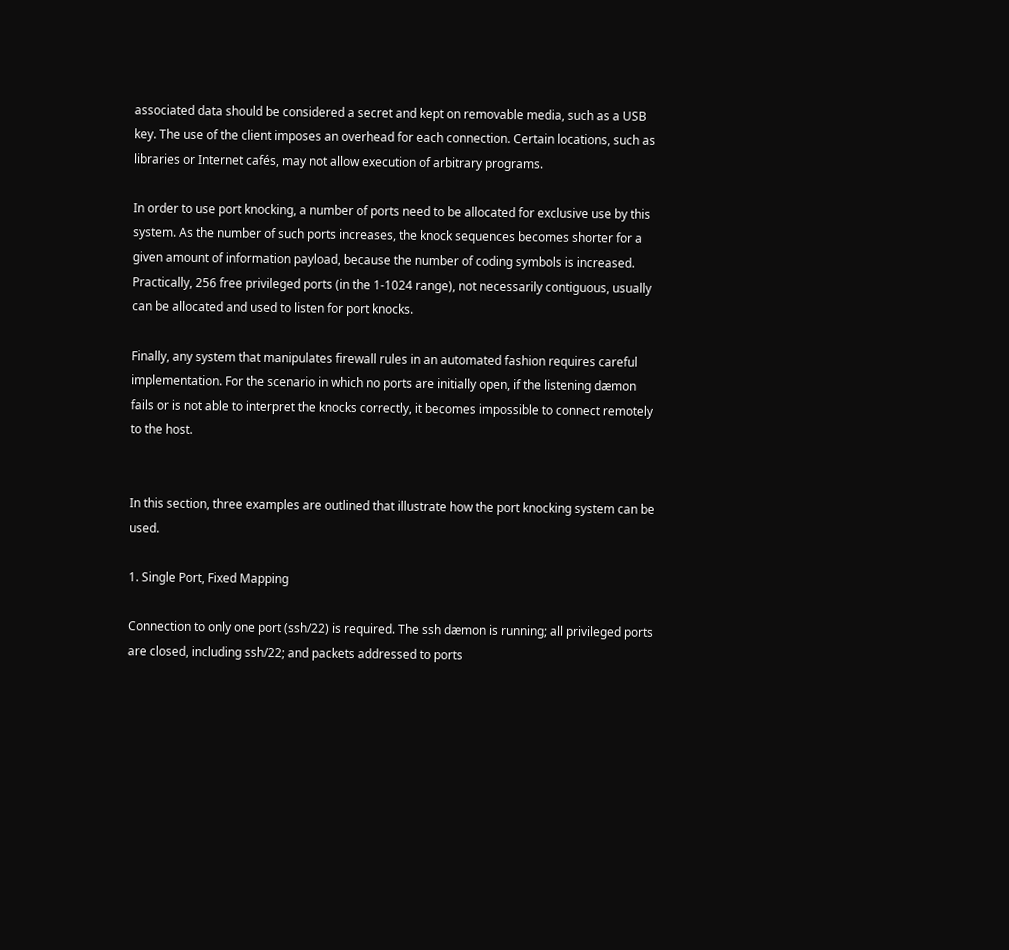associated data should be considered a secret and kept on removable media, such as a USB key. The use of the client imposes an overhead for each connection. Certain locations, such as libraries or Internet cafés, may not allow execution of arbitrary programs.

In order to use port knocking, a number of ports need to be allocated for exclusive use by this system. As the number of such ports increases, the knock sequences becomes shorter for a given amount of information payload, because the number of coding symbols is increased. Practically, 256 free privileged ports (in the 1-1024 range), not necessarily contiguous, usually can be allocated and used to listen for port knocks.

Finally, any system that manipulates firewall rules in an automated fashion requires careful implementation. For the scenario in which no ports are initially open, if the listening dæmon fails or is not able to interpret the knocks correctly, it becomes impossible to connect remotely to the host.


In this section, three examples are outlined that illustrate how the port knocking system can be used.

1. Single Port, Fixed Mapping

Connection to only one port (ssh/22) is required. The ssh dæmon is running; all privileged ports are closed, including ssh/22; and packets addressed to ports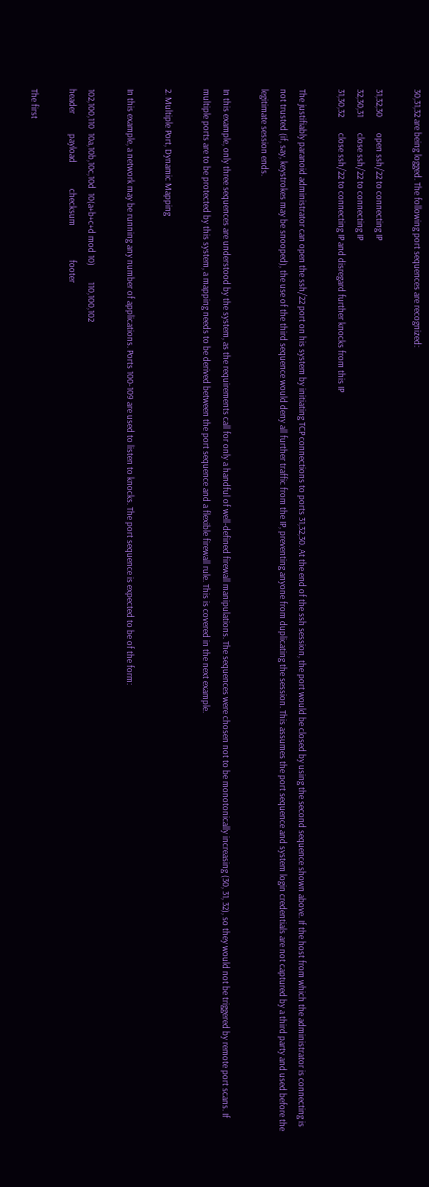30,31,32 are being logged. The following port sequences are recognized:

31,32,30        open ssh/22 to connecting IP
32,30,31        close ssh/22 to connecting IP
31,30,32        close ssh/22 to connecting IP and disregard further knocks from this IP

The justifiably paranoid administrator can open the ssh/22 port on his system by initiating TCP connections to ports 31,32,30. At the end of the ssh session, the port would be closed by using the second sequence shown above. If the host from which the administrator is connecting is not trusted (if, say, keystrokes may be snooped), the use of the third sequence would deny all further traffic from the IP, preventing anyone from duplicating the session. This assumes the port sequence and system login credentials are not captured by a third party and used before the legitimate session ends.

In this example, only three sequences are understood by the system, as the requirements call for only a handful of well-defined firewall manipulations. The sequences were chosen not to be monotonically increasing (30, 31, 32), so they would not be triggered by remote port scans. If multiple ports are to be protected by this system, a mapping needs to be derived between the port sequence and a flexible firewall rule. This is covered in the next example.

2. Multiple Port, Dynamic Mapping

In this example, a network may be running any number of applications. Ports 100-109 are used to listen to knocks. The port sequence is expected to be of the form:

102,100,110  10a,10b,10c,10d  10(a+b+c+d mod 10)        110,100,102
header          payload             checksum                 footer

The first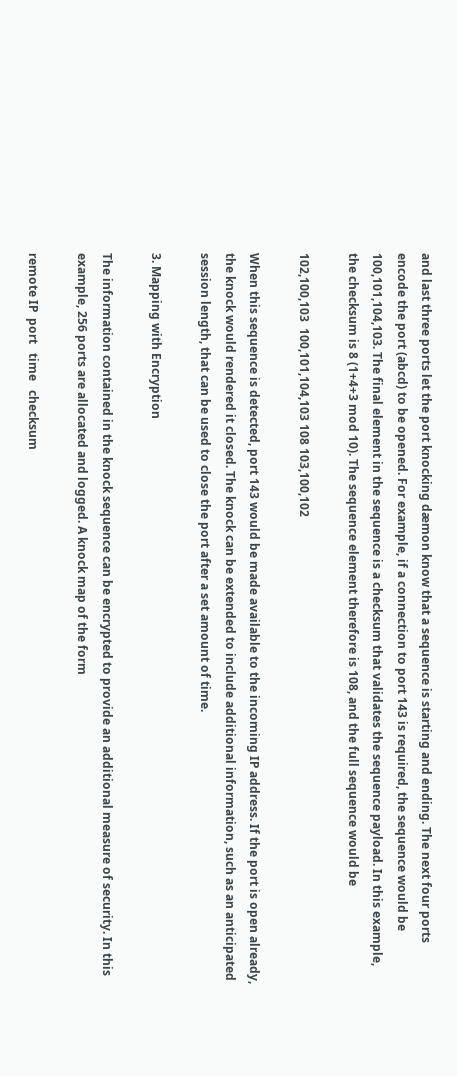and last three ports let the port knocking dæmon know that a sequence is starting and ending. The next four ports encode the port (abcd) to be opened. For example, if a connection to port 143 is required, the sequence would be 100,101,104,103. The final element in the sequence is a checksum that validates the sequence payload. In this example, the checksum is 8 (1+4+3 mod 10). The sequence element therefore is 108, and the full sequence would be

102,100,103  100,101,104,103 108 103,100,102

When this sequence is detected, port 143 would be made available to the incoming IP address. If the port is open already, the knock would rendered it closed. The knock can be extended to include additional information, such as an anticipated session length, that can be used to close the port after a set amount of time.

3. Mapping with Encryption

The information contained in the knock sequence can be encrypted to provide an additional measure of security. In this example, 256 ports are allocated and logged. A knock map of the form

remote IP  port   time   checksum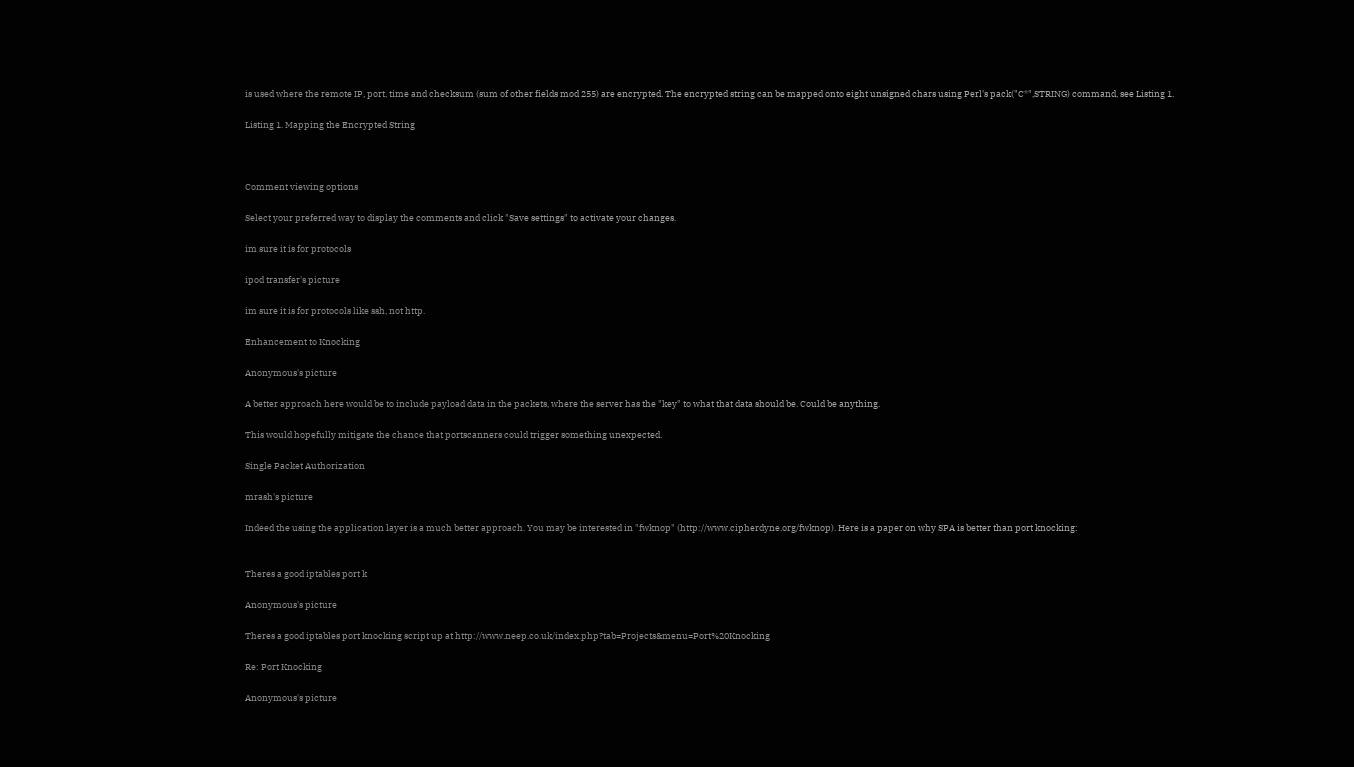is used where the remote IP, port, time and checksum (sum of other fields mod 255) are encrypted. The encrypted string can be mapped onto eight unsigned chars using Perl's pack("C*",STRING) command, see Listing 1.

Listing 1. Mapping the Encrypted String



Comment viewing options

Select your preferred way to display the comments and click "Save settings" to activate your changes.

im sure it is for protocols

ipod transfer's picture

im sure it is for protocols like ssh, not http.

Enhancement to Knocking

Anonymous's picture

A better approach here would be to include payload data in the packets, where the server has the "key" to what that data should be. Could be anything.

This would hopefully mitigate the chance that portscanners could trigger something unexpected.

Single Packet Authorization

mrash's picture

Indeed the using the application layer is a much better approach. You may be interested in "fwknop" (http://www.cipherdyne.org/fwknop). Here is a paper on why SPA is better than port knocking:


Theres a good iptables port k

Anonymous's picture

Theres a good iptables port knocking script up at http://www.neep.co.uk/index.php?tab=Projects&menu=Port%20Knocking

Re: Port Knocking

Anonymous's picture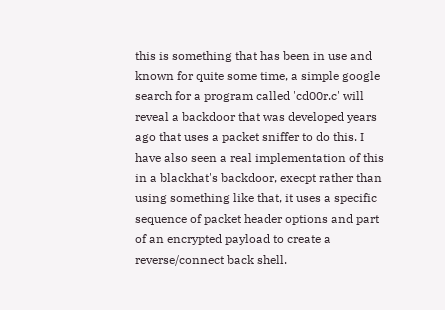this is something that has been in use and known for quite some time, a simple google search for a program called 'cd00r.c' will reveal a backdoor that was developed years ago that uses a packet sniffer to do this. I have also seen a real implementation of this in a blackhat's backdoor, execpt rather than using something like that, it uses a specific sequence of packet header options and part of an encrypted payload to create a reverse/connect back shell.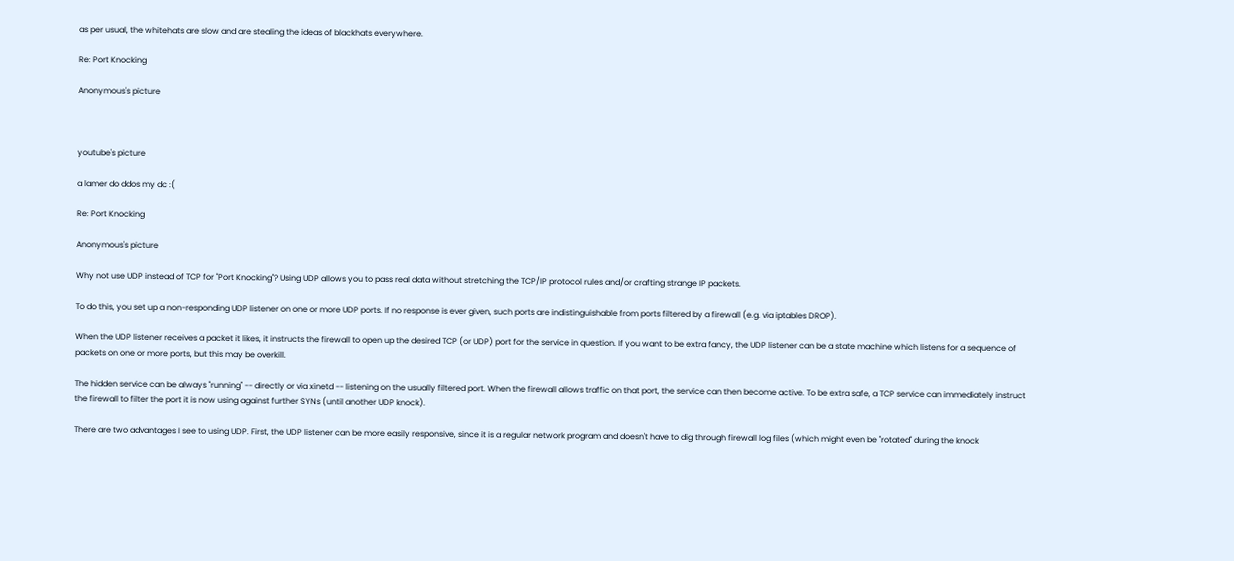as per usual, the whitehats are slow and are stealing the ideas of blackhats everywhere.

Re: Port Knocking

Anonymous's picture



youtube's picture

a lamer do ddos my dc :(

Re: Port Knocking

Anonymous's picture

Why not use UDP instead of TCP for "Port Knocking"? Using UDP allows you to pass real data without stretching the TCP/IP protocol rules and/or crafting strange IP packets.

To do this, you set up a non-responding UDP listener on one or more UDP ports. If no response is ever given, such ports are indistinguishable from ports filtered by a firewall (e.g. via iptables DROP).

When the UDP listener receives a packet it likes, it instructs the firewall to open up the desired TCP (or UDP) port for the service in question. If you want to be extra fancy, the UDP listener can be a state machine which listens for a sequence of packets on one or more ports, but this may be overkill.

The hidden service can be always "running" -- directly or via xinetd -- listening on the usually filtered port. When the firewall allows traffic on that port, the service can then become active. To be extra safe, a TCP service can immediately instruct the firewall to filter the port it is now using against further SYNs (until another UDP knock).

There are two advantages I see to using UDP. First, the UDP listener can be more easily responsive, since it is a regular network program and doesn't have to dig through firewall log files (which might even be "rotated" during the knock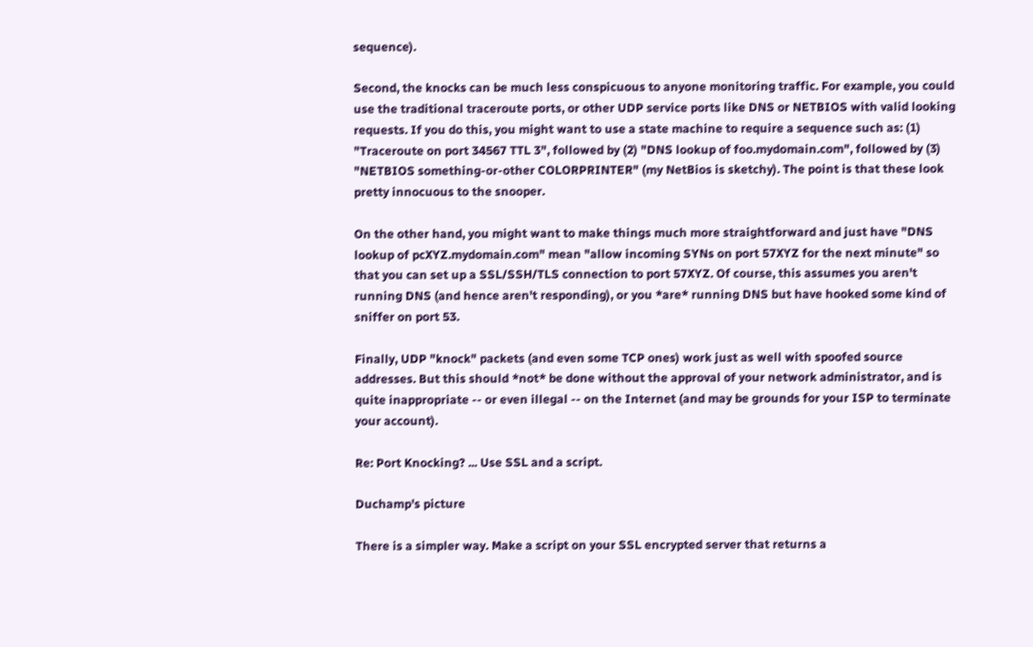sequence).

Second, the knocks can be much less conspicuous to anyone monitoring traffic. For example, you could use the traditional traceroute ports, or other UDP service ports like DNS or NETBIOS with valid looking requests. If you do this, you might want to use a state machine to require a sequence such as: (1) "Traceroute on port 34567 TTL 3", followed by (2) "DNS lookup of foo.mydomain.com", followed by (3) "NETBIOS something-or-other COLORPRINTER" (my NetBios is sketchy). The point is that these look pretty innocuous to the snooper.

On the other hand, you might want to make things much more straightforward and just have "DNS lookup of pcXYZ.mydomain.com" mean "allow incoming SYNs on port 57XYZ for the next minute" so that you can set up a SSL/SSH/TLS connection to port 57XYZ. Of course, this assumes you aren't running DNS (and hence aren't responding), or you *are* running DNS but have hooked some kind of sniffer on port 53.

Finally, UDP "knock" packets (and even some TCP ones) work just as well with spoofed source addresses. But this should *not* be done without the approval of your network administrator, and is quite inappropriate -- or even illegal -- on the Internet (and may be grounds for your ISP to terminate your account).

Re: Port Knocking? ... Use SSL and a script.

Duchamp's picture

There is a simpler way. Make a script on your SSL encrypted server that returns a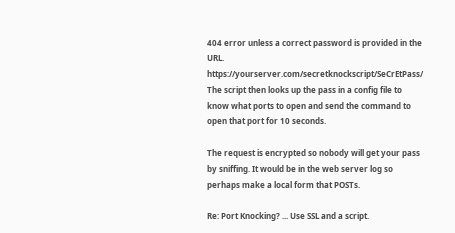404 error unless a correct password is provided in the URL. https://yourserver.com/secretknockscript/SeCrEtPass/
The script then looks up the pass in a config file to know what ports to open and send the command to open that port for 10 seconds.

The request is encrypted so nobody will get your pass by sniffing. It would be in the web server log so perhaps make a local form that POSTs.

Re: Port Knocking? ... Use SSL and a script.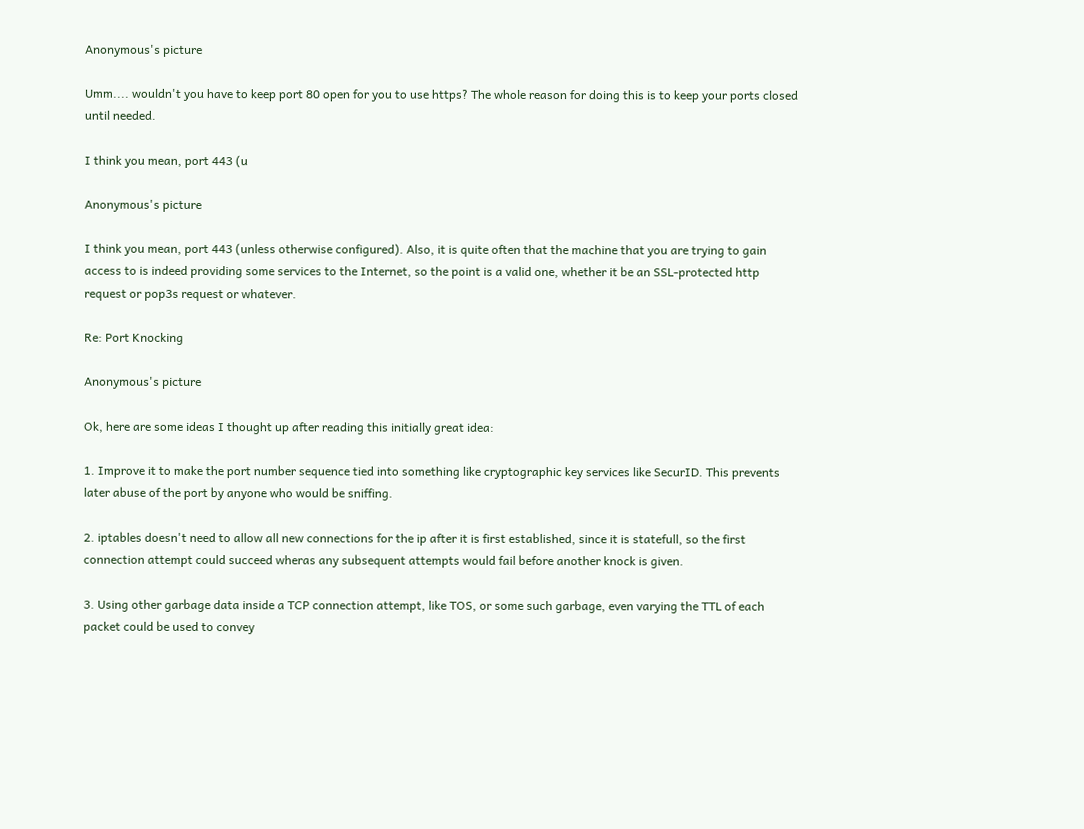Anonymous's picture

Umm.... wouldn't you have to keep port 80 open for you to use https? The whole reason for doing this is to keep your ports closed until needed.

I think you mean, port 443 (u

Anonymous's picture

I think you mean, port 443 (unless otherwise configured). Also, it is quite often that the machine that you are trying to gain access to is indeed providing some services to the Internet, so the point is a valid one, whether it be an SSL-protected http request or pop3s request or whatever.

Re: Port Knocking

Anonymous's picture

Ok, here are some ideas I thought up after reading this initially great idea:

1. Improve it to make the port number sequence tied into something like cryptographic key services like SecurID. This prevents later abuse of the port by anyone who would be sniffing.

2. iptables doesn't need to allow all new connections for the ip after it is first established, since it is statefull, so the first connection attempt could succeed wheras any subsequent attempts would fail before another knock is given.

3. Using other garbage data inside a TCP connection attempt, like TOS, or some such garbage, even varying the TTL of each packet could be used to convey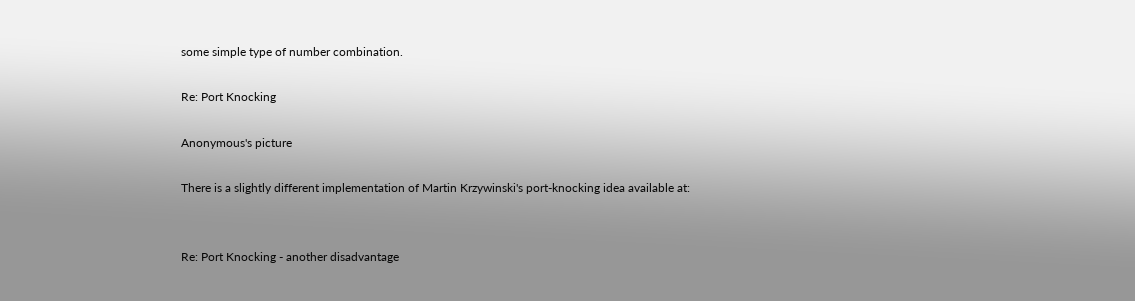some simple type of number combination.

Re: Port Knocking

Anonymous's picture

There is a slightly different implementation of Martin Krzywinski's port-knocking idea available at:


Re: Port Knocking - another disadvantage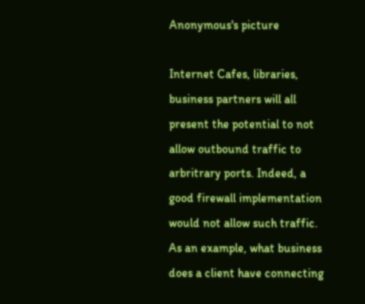Anonymous's picture

Internet Cafes, libraries, business partners will all present the potential to not allow outbound traffic to arbritrary ports. Indeed, a good firewall implementation would not allow such traffic. As an example, what business does a client have connecting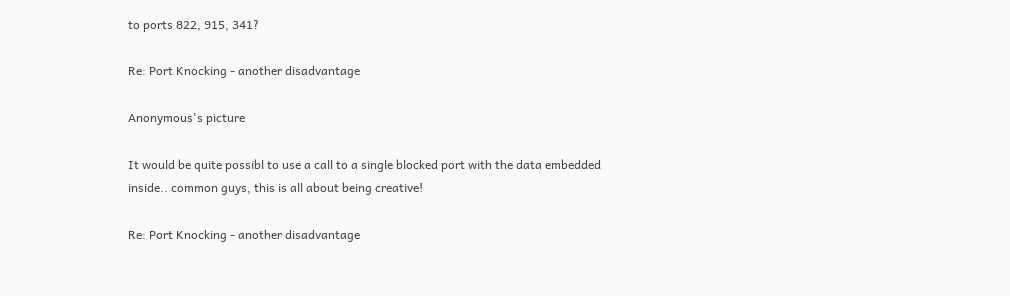to ports 822, 915, 341?

Re: Port Knocking - another disadvantage

Anonymous's picture

It would be quite possibl to use a call to a single blocked port with the data embedded inside.. common guys, this is all about being creative!

Re: Port Knocking - another disadvantage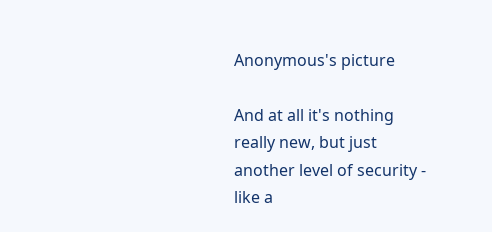Anonymous's picture

And at all it's nothing really new, but just another level of security - like a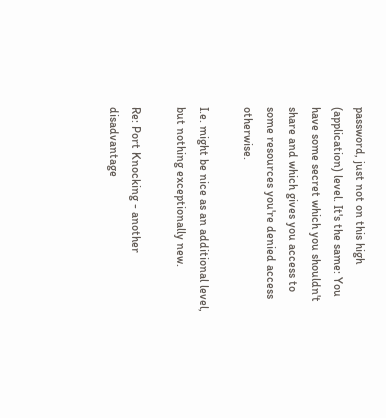password, just not on this high (application) level. It's the same: You have some secret which you shouldn't share and which gives you access to some resources you're denied access otherwise.

I.e. might be nice as an additional level, but nothing exceptionally new.

Re: Port Knocking - another disadvantage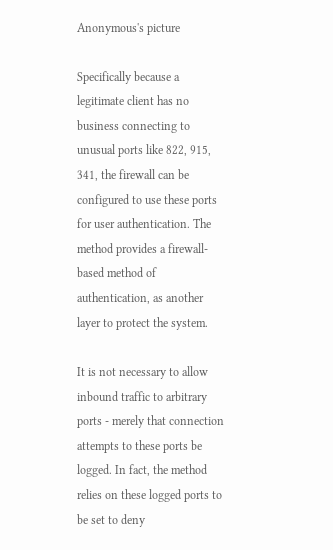Anonymous's picture

Specifically because a legitimate client has no business connecting to unusual ports like 822, 915, 341, the firewall can be configured to use these ports for user authentication. The method provides a firewall-based method of authentication, as another layer to protect the system.

It is not necessary to allow inbound traffic to arbitrary ports - merely that connection attempts to these ports be logged. In fact, the method relies on these logged ports to be set to deny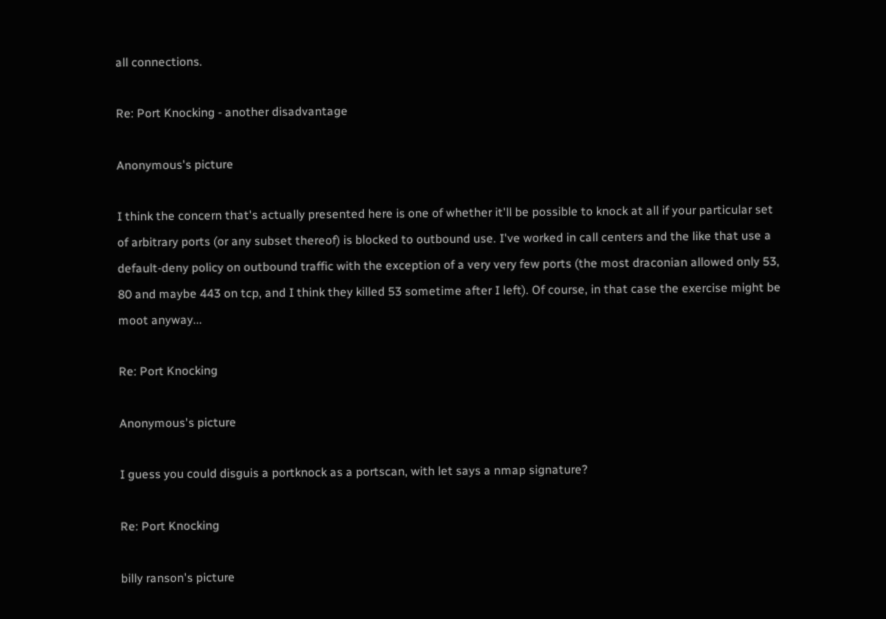all connections.

Re: Port Knocking - another disadvantage

Anonymous's picture

I think the concern that's actually presented here is one of whether it'll be possible to knock at all if your particular set of arbitrary ports (or any subset thereof) is blocked to outbound use. I've worked in call centers and the like that use a default-deny policy on outbound traffic with the exception of a very very few ports (the most draconian allowed only 53, 80 and maybe 443 on tcp, and I think they killed 53 sometime after I left). Of course, in that case the exercise might be moot anyway...

Re: Port Knocking

Anonymous's picture

I guess you could disguis a portknock as a portscan, with let says a nmap signature?

Re: Port Knocking

billy ranson's picture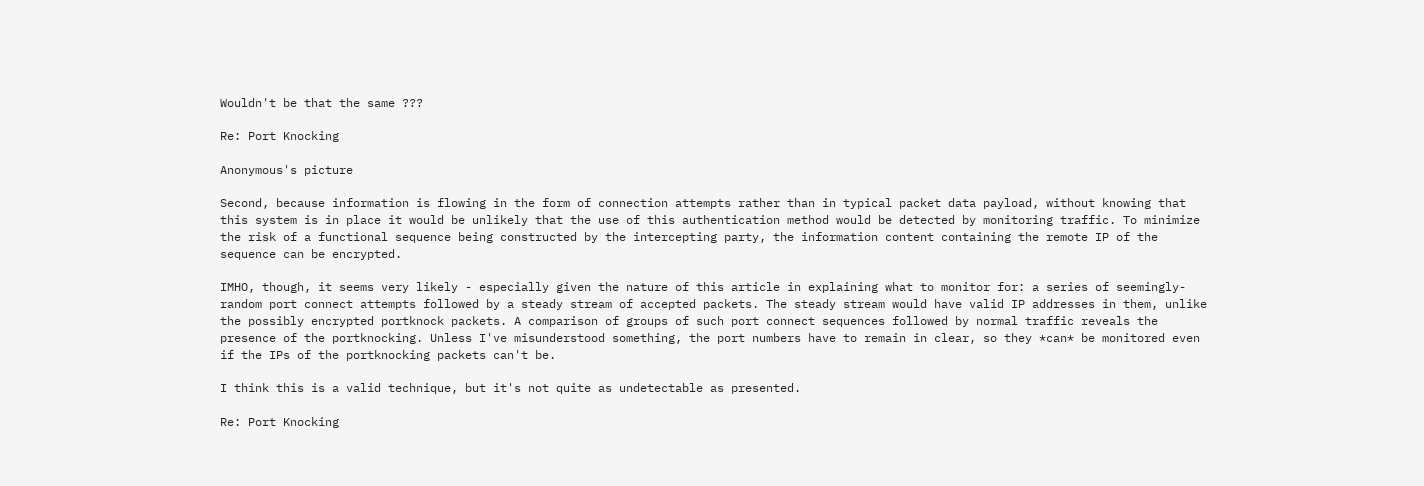Wouldn't be that the same ???

Re: Port Knocking

Anonymous's picture

Second, because information is flowing in the form of connection attempts rather than in typical packet data payload, without knowing that this system is in place it would be unlikely that the use of this authentication method would be detected by monitoring traffic. To minimize the risk of a functional sequence being constructed by the intercepting party, the information content containing the remote IP of the sequence can be encrypted.

IMHO, though, it seems very likely - especially given the nature of this article in explaining what to monitor for: a series of seemingly-random port connect attempts followed by a steady stream of accepted packets. The steady stream would have valid IP addresses in them, unlike the possibly encrypted portknock packets. A comparison of groups of such port connect sequences followed by normal traffic reveals the presence of the portknocking. Unless I've misunderstood something, the port numbers have to remain in clear, so they *can* be monitored even if the IPs of the portknocking packets can't be.

I think this is a valid technique, but it's not quite as undetectable as presented.

Re: Port Knocking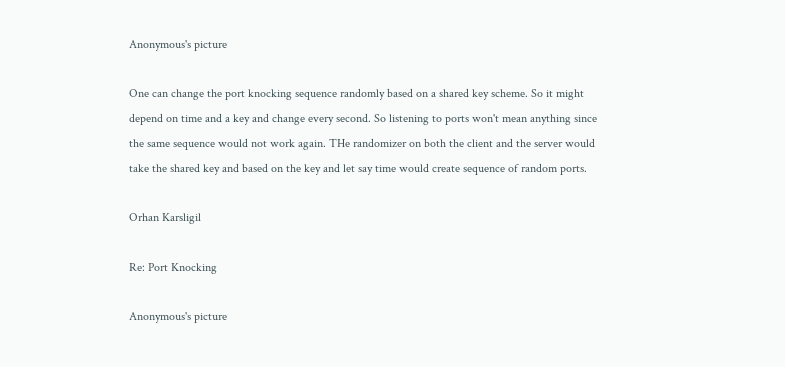Anonymous's picture

One can change the port knocking sequence randomly based on a shared key scheme. So it might depend on time and a key and change every second. So listening to ports won't mean anything since the same sequence would not work again. THe randomizer on both the client and the server would take the shared key and based on the key and let say time would create sequence of random ports.

Orhan Karsligil

Re: Port Knocking

Anonymous's picture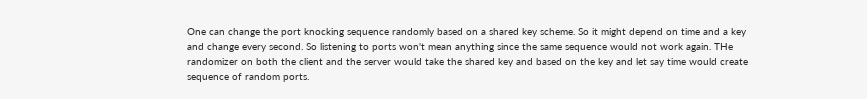One can change the port knocking sequence randomly based on a shared key scheme. So it might depend on time and a key and change every second. So listening to ports won't mean anything since the same sequence would not work again. THe randomizer on both the client and the server would take the shared key and based on the key and let say time would create sequence of random ports.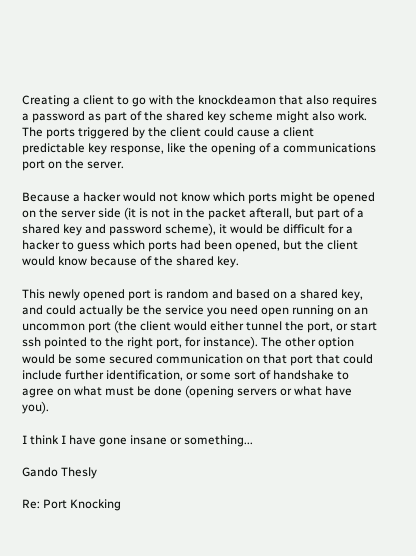Creating a client to go with the knockdeamon that also requires a password as part of the shared key scheme might also work. The ports triggered by the client could cause a client predictable key response, like the opening of a communications port on the server.

Because a hacker would not know which ports might be opened on the server side (it is not in the packet afterall, but part of a shared key and password scheme), it would be difficult for a hacker to guess which ports had been opened, but the client would know because of the shared key.

This newly opened port is random and based on a shared key, and could actually be the service you need open running on an uncommon port (the client would either tunnel the port, or start ssh pointed to the right port, for instance). The other option would be some secured communication on that port that could include further identification, or some sort of handshake to agree on what must be done (opening servers or what have you).

I think I have gone insane or something...

Gando Thesly

Re: Port Knocking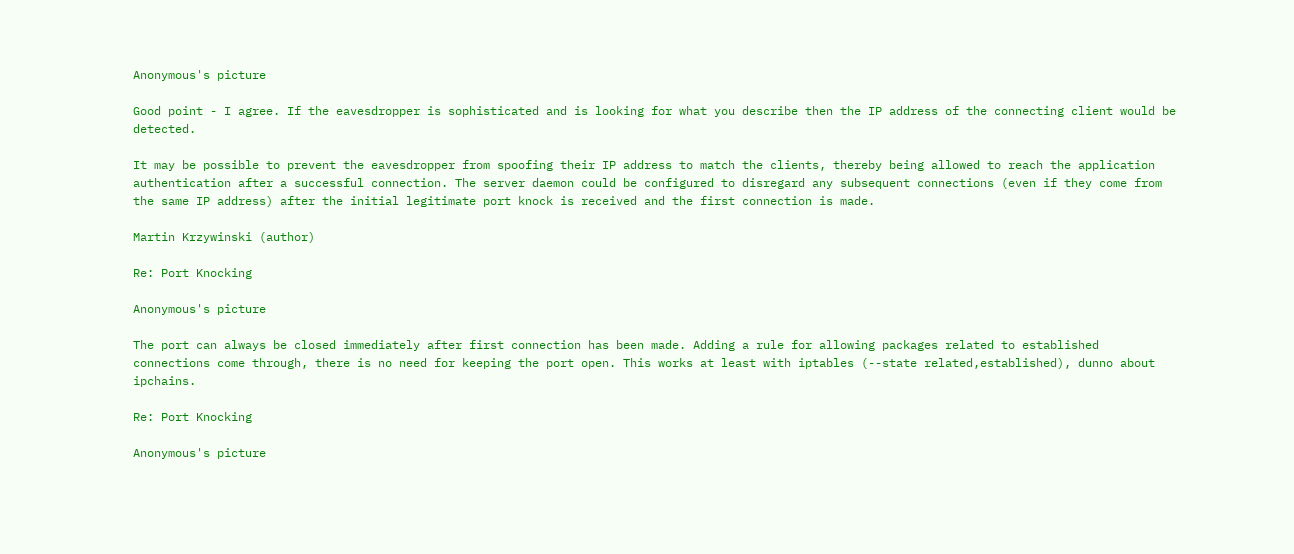Anonymous's picture

Good point - I agree. If the eavesdropper is sophisticated and is looking for what you describe then the IP address of the connecting client would be detected.

It may be possible to prevent the eavesdropper from spoofing their IP address to match the clients, thereby being allowed to reach the application authentication after a successful connection. The server daemon could be configured to disregard any subsequent connections (even if they come from the same IP address) after the initial legitimate port knock is received and the first connection is made.

Martin Krzywinski (author)

Re: Port Knocking

Anonymous's picture

The port can always be closed immediately after first connection has been made. Adding a rule for allowing packages related to established connections come through, there is no need for keeping the port open. This works at least with iptables (--state related,established), dunno about ipchains.

Re: Port Knocking

Anonymous's picture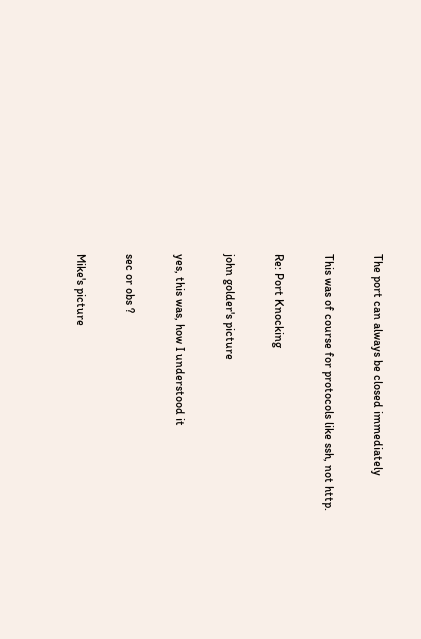The port can always be closed immediately

This was of course for protocols like ssh, not http.

Re: Port Knocking

john golder's picture

yes, this was, how I understood it

sec or obs ?

Mike's picture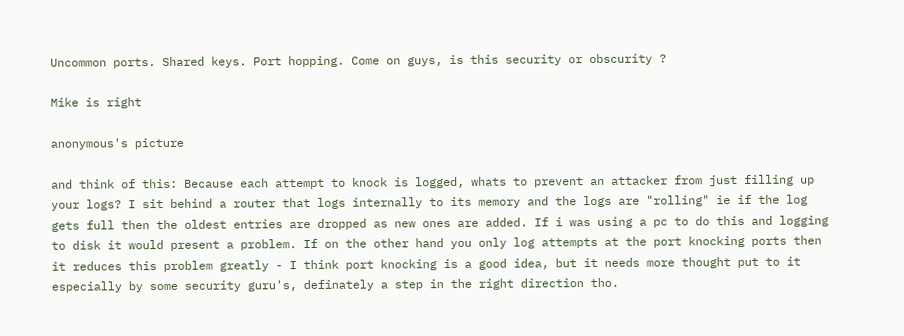Uncommon ports. Shared keys. Port hopping. Come on guys, is this security or obscurity ?

Mike is right

anonymous's picture

and think of this: Because each attempt to knock is logged, whats to prevent an attacker from just filling up your logs? I sit behind a router that logs internally to its memory and the logs are "rolling" ie if the log gets full then the oldest entries are dropped as new ones are added. If i was using a pc to do this and logging to disk it would present a problem. If on the other hand you only log attempts at the port knocking ports then it reduces this problem greatly - I think port knocking is a good idea, but it needs more thought put to it especially by some security guru's, definately a step in the right direction tho.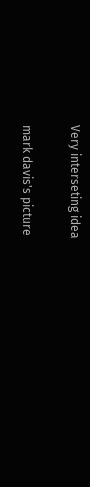Very interseting idea

mark davis's picture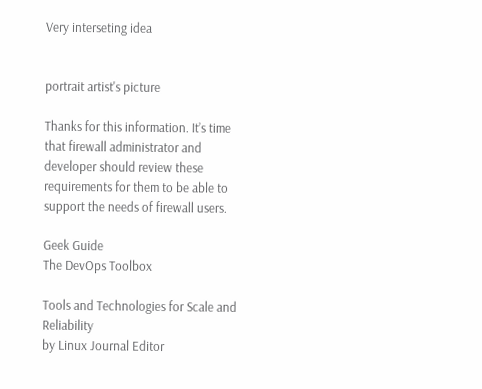Very interseting idea


portrait artist's picture

Thanks for this information. It’s time that firewall administrator and developer should review these requirements for them to be able to support the needs of firewall users.

Geek Guide
The DevOps Toolbox

Tools and Technologies for Scale and Reliability
by Linux Journal Editor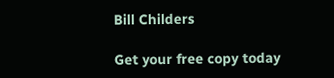Bill Childers

Get your free copy today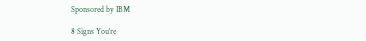Sponsored by IBM

8 Signs You're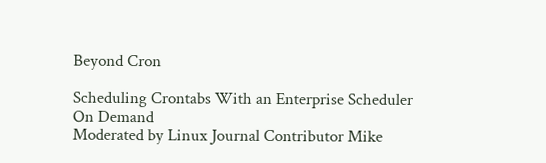Beyond Cron

Scheduling Crontabs With an Enterprise Scheduler
On Demand
Moderated by Linux Journal Contributor Mike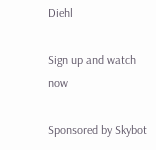Diehl

Sign up and watch now

Sponsored by Skybot